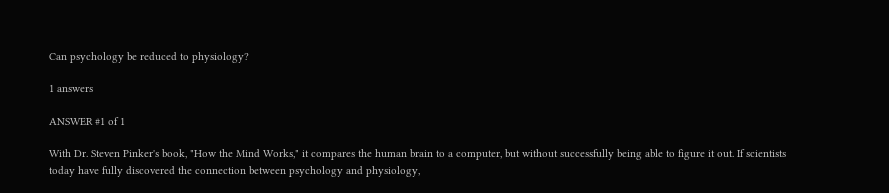Can psychology be reduced to physiology?

1 answers

ANSWER #1 of 1

With Dr. Steven Pinker's book, "How the Mind Works," it compares the human brain to a computer, but without successfully being able to figure it out. If scientists today have fully discovered the connection between psychology and physiology,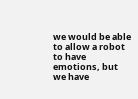we would be able to allow a robot to have emotions, but we have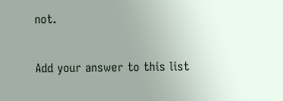not.

Add your answer to this list